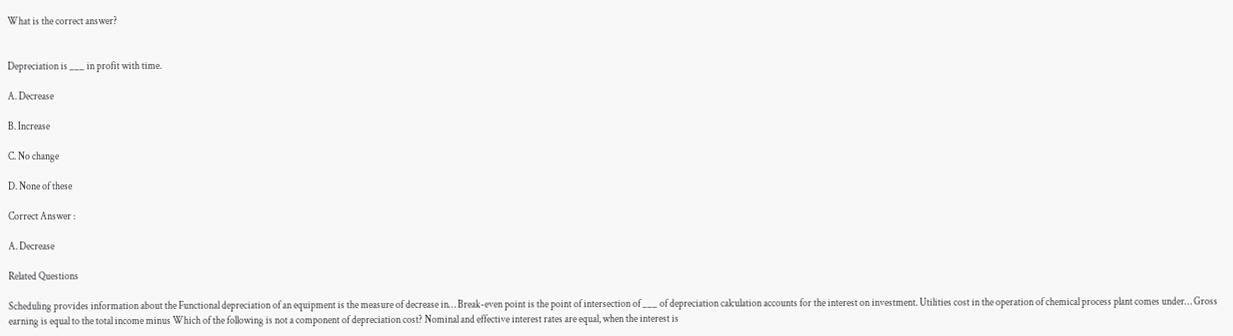What is the correct answer?


Depreciation is ___ in profit with time.

A. Decrease

B. Increase

C. No change

D. None of these

Correct Answer :

A. Decrease

Related Questions

Scheduling provides information about the Functional depreciation of an equipment is the measure of decrease in… Break-even point is the point of intersection of ___ of depreciation calculation accounts for the interest on investment. Utilities cost in the operation of chemical process plant comes under… Gross earning is equal to the total income minus Which of the following is not a component of depreciation cost? Nominal and effective interest rates are equal, when the interest is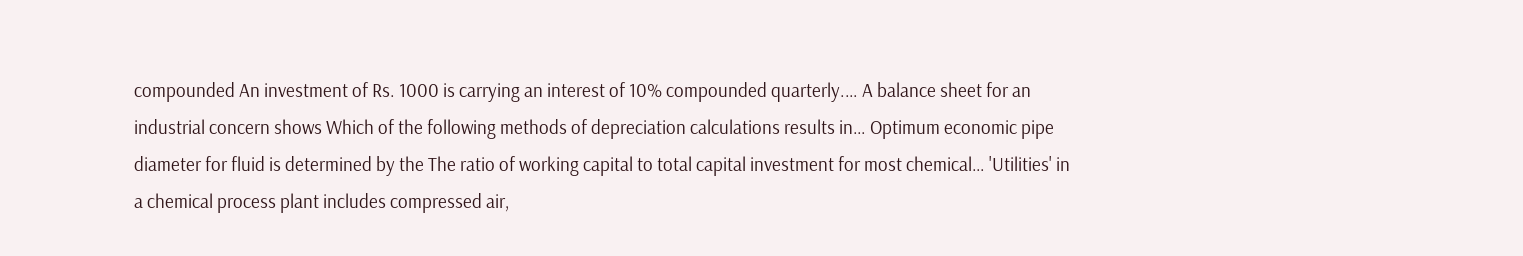compounded An investment of Rs. 1000 is carrying an interest of 10% compounded quarterly.… A balance sheet for an industrial concern shows Which of the following methods of depreciation calculations results in… Optimum economic pipe diameter for fluid is determined by the The ratio of working capital to total capital investment for most chemical… 'Utilities' in a chemical process plant includes compressed air,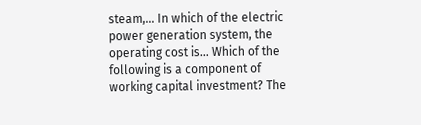steam,… In which of the electric power generation system, the operating cost is… Which of the following is a component of working capital investment? The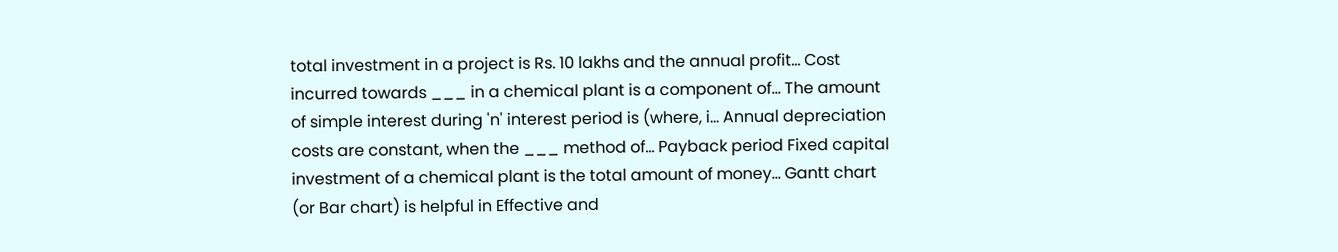total investment in a project is Rs. 10 lakhs and the annual profit… Cost incurred towards ___ in a chemical plant is a component of… The amount of simple interest during 'n' interest period is (where, i… Annual depreciation costs are constant, when the ___ method of… Payback period Fixed capital investment of a chemical plant is the total amount of money… Gantt chart (or Bar chart) is helpful in Effective and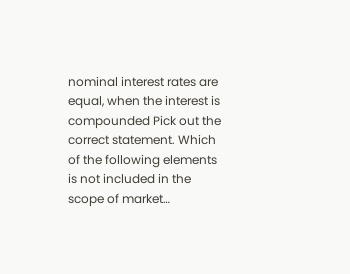nominal interest rates are equal, when the interest is compounded Pick out the correct statement. Which of the following elements is not included in the scope of market…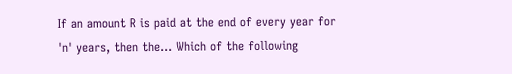If an amount R is paid at the end of every year for 'n' years, then the… Which of the following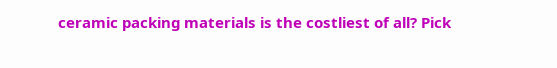ceramic packing materials is the costliest of all? Pick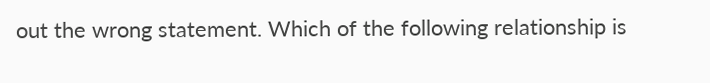out the wrong statement. Which of the following relationship is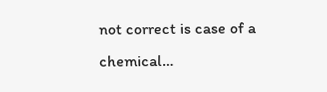not correct is case of a chemical…